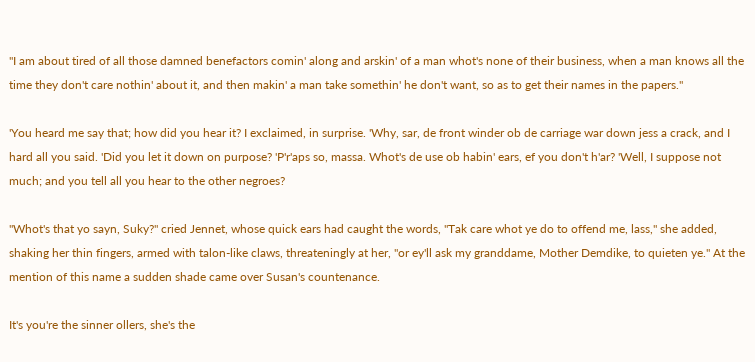"I am about tired of all those damned benefactors comin' along and arskin' of a man whot's none of their business, when a man knows all the time they don't care nothin' about it, and then makin' a man take somethin' he don't want, so as to get their names in the papers."

'You heard me say that; how did you hear it? I exclaimed, in surprise. 'Why, sar, de front winder ob de carriage war down jess a crack, and I hard all you said. 'Did you let it down on purpose? 'P'r'aps so, massa. Whot's de use ob habin' ears, ef you don't h'ar? 'Well, I suppose not much; and you tell all you hear to the other negroes?

"Whot's that yo sayn, Suky?" cried Jennet, whose quick ears had caught the words, "Tak care whot ye do to offend me, lass," she added, shaking her thin fingers, armed with talon-like claws, threateningly at her, "or ey'll ask my granddame, Mother Demdike, to quieten ye." At the mention of this name a sudden shade came over Susan's countenance.

It's you're the sinner ollers, she's the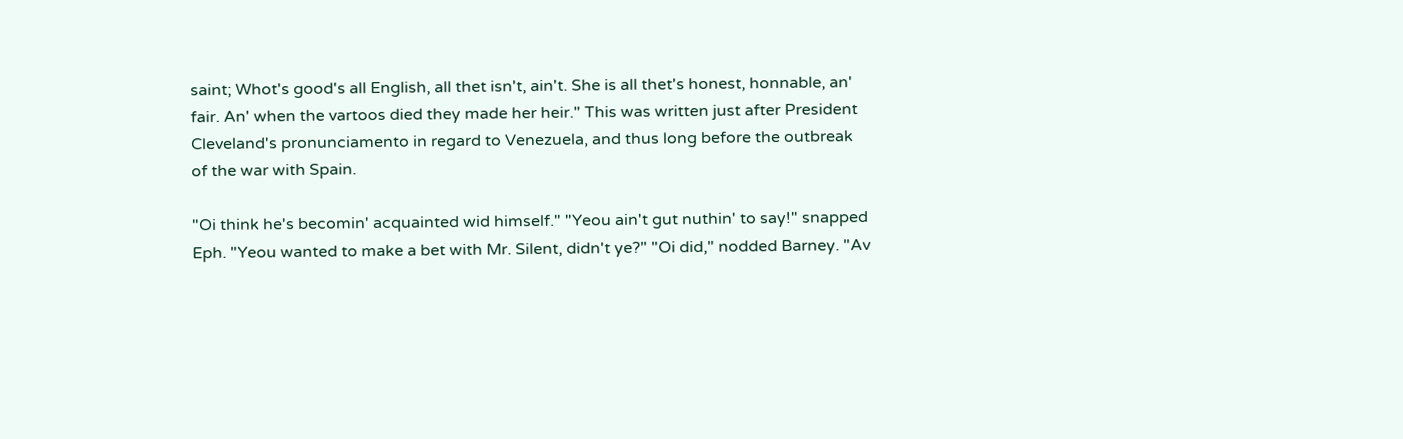saint; Whot's good's all English, all thet isn't, ain't. She is all thet's honest, honnable, an' fair. An' when the vartoos died they made her heir." This was written just after President Cleveland's pronunciamento in regard to Venezuela, and thus long before the outbreak of the war with Spain.

"Oi think he's becomin' acquainted wid himself." "Yeou ain't gut nuthin' to say!" snapped Eph. "Yeou wanted to make a bet with Mr. Silent, didn't ye?" "Oi did," nodded Barney. "Av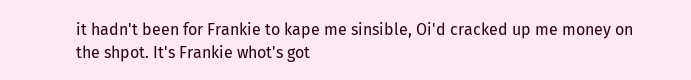it hadn't been for Frankie to kape me sinsible, Oi'd cracked up me money on the shpot. It's Frankie whot's got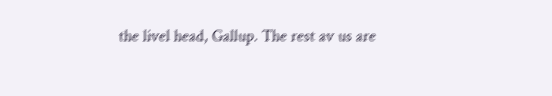the livel head, Gallup. The rest av us are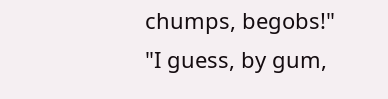chumps, begobs!" "I guess, by gum,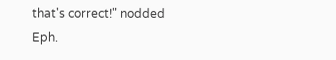that's correct!" nodded Eph.